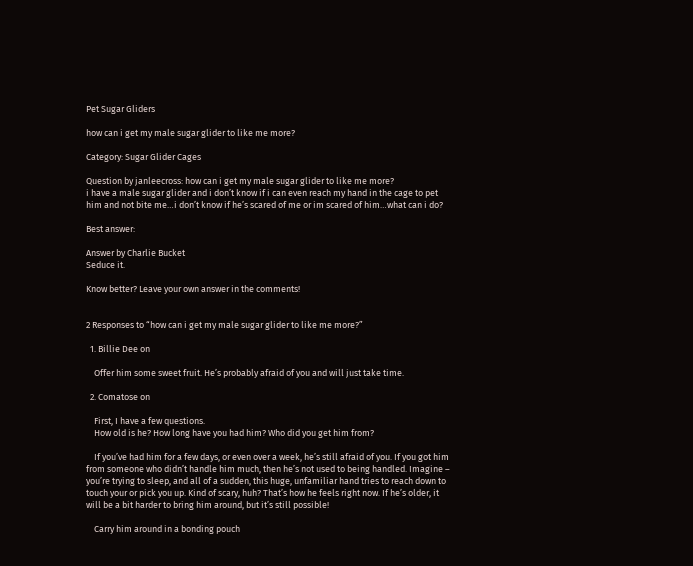Pet Sugar Gliders

how can i get my male sugar glider to like me more?

Category: Sugar Glider Cages

Question by janleecross: how can i get my male sugar glider to like me more?
i have a male sugar glider and i don’t know if i can even reach my hand in the cage to pet him and not bite me…i don’t know if he’s scared of me or im scared of him…what can i do?

Best answer:

Answer by Charlie Bucket
Seduce it.

Know better? Leave your own answer in the comments!


2 Responses to “how can i get my male sugar glider to like me more?”

  1. Billie Dee on

    Offer him some sweet fruit. He’s probably afraid of you and will just take time.

  2. Comatose on

    First, I have a few questions.
    How old is he? How long have you had him? Who did you get him from?

    If you’ve had him for a few days, or even over a week, he’s still afraid of you. If you got him from someone who didn’t handle him much, then he’s not used to being handled. Imagine – you’re trying to sleep, and all of a sudden, this huge, unfamiliar hand tries to reach down to touch your or pick you up. Kind of scary, huh? That’s how he feels right now. If he’s older, it will be a bit harder to bring him around, but it’s still possible!

    Carry him around in a bonding pouch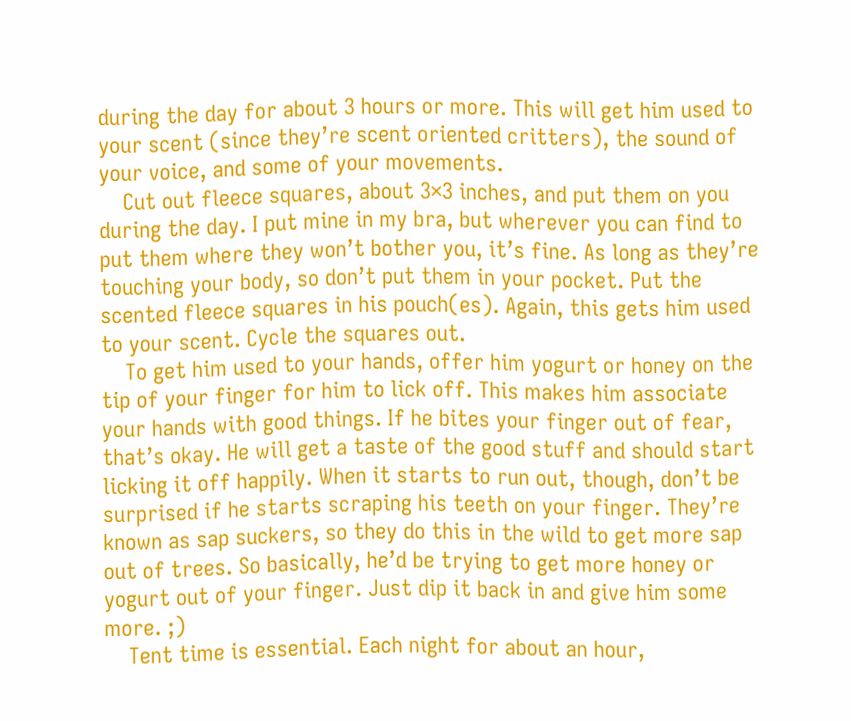during the day for about 3 hours or more. This will get him used to your scent (since they’re scent oriented critters), the sound of your voice, and some of your movements.
    Cut out fleece squares, about 3×3 inches, and put them on you during the day. I put mine in my bra, but wherever you can find to put them where they won’t bother you, it’s fine. As long as they’re touching your body, so don’t put them in your pocket. Put the scented fleece squares in his pouch(es). Again, this gets him used to your scent. Cycle the squares out.
    To get him used to your hands, offer him yogurt or honey on the tip of your finger for him to lick off. This makes him associate your hands with good things. If he bites your finger out of fear, that’s okay. He will get a taste of the good stuff and should start licking it off happily. When it starts to run out, though, don’t be surprised if he starts scraping his teeth on your finger. They’re known as sap suckers, so they do this in the wild to get more sap out of trees. So basically, he’d be trying to get more honey or yogurt out of your finger. Just dip it back in and give him some more. ;)
    Tent time is essential. Each night for about an hour,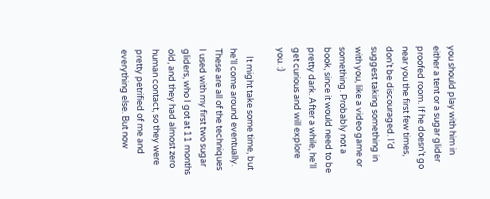you should play with him in either a tent or a sugar glider proofed room. If he doesn’t go near you the first few times, don’t be discouraged. I’d suggest taking something in with you, like a video game or something. Probably not a book, since it would need to be pretty dark. After a while, he’ll get curious and will explore you. :)

    It might take some time, but he’ll come around eventually. These are all of the techniques I used with my first two sugar gliders, who I got at 11 months old, and they had almost zero human contact, so they were pretty petrified of me and everything else. But now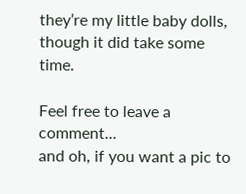they’re my little baby dolls, though it did take some time.

Feel free to leave a comment...
and oh, if you want a pic to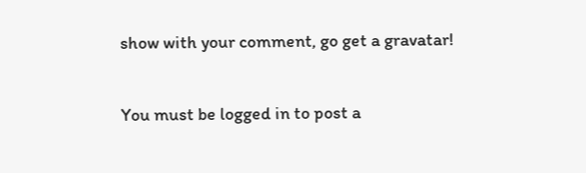show with your comment, go get a gravatar!

You must be logged in to post a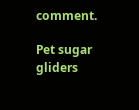comment.

Pet sugar gliders